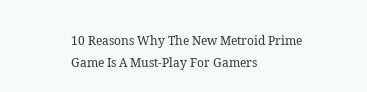10 Reasons Why The New Metroid Prime Game Is A Must-Play For Gamers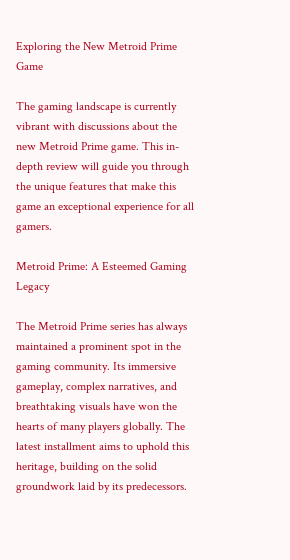Exploring the New Metroid Prime Game

The gaming landscape is currently vibrant with discussions about the new Metroid Prime game. This in-depth review will guide you through the unique features that make this game an exceptional experience for all gamers.

Metroid Prime: A Esteemed Gaming Legacy

The Metroid Prime series has always maintained a prominent spot in the gaming community. Its immersive gameplay, complex narratives, and breathtaking visuals have won the hearts of many players globally. The latest installment aims to uphold this heritage, building on the solid groundwork laid by its predecessors.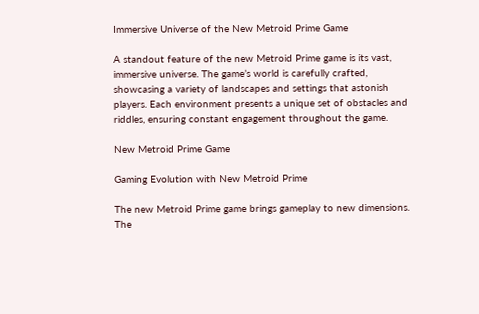Immersive Universe of the New Metroid Prime Game

A standout feature of the new Metroid Prime game is its vast, immersive universe. The game’s world is carefully crafted, showcasing a variety of landscapes and settings that astonish players. Each environment presents a unique set of obstacles and riddles, ensuring constant engagement throughout the game.

New Metroid Prime Game

Gaming Evolution with New Metroid Prime

The new Metroid Prime game brings gameplay to new dimensions. The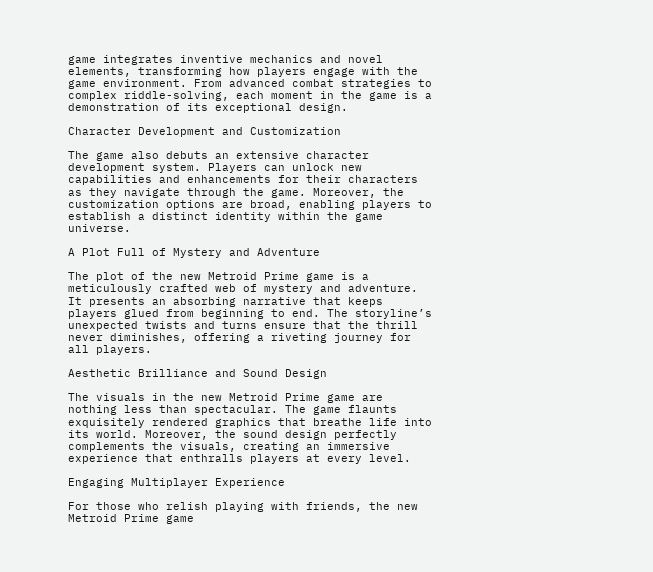game integrates inventive mechanics and novel elements, transforming how players engage with the game environment. From advanced combat strategies to complex riddle-solving, each moment in the game is a demonstration of its exceptional design.

Character Development and Customization

The game also debuts an extensive character development system. Players can unlock new capabilities and enhancements for their characters as they navigate through the game. Moreover, the customization options are broad, enabling players to establish a distinct identity within the game universe.

A Plot Full of Mystery and Adventure

The plot of the new Metroid Prime game is a meticulously crafted web of mystery and adventure. It presents an absorbing narrative that keeps players glued from beginning to end. The storyline’s unexpected twists and turns ensure that the thrill never diminishes, offering a riveting journey for all players.

Aesthetic Brilliance and Sound Design

The visuals in the new Metroid Prime game are nothing less than spectacular. The game flaunts exquisitely rendered graphics that breathe life into its world. Moreover, the sound design perfectly complements the visuals, creating an immersive experience that enthralls players at every level.

Engaging Multiplayer Experience

For those who relish playing with friends, the new Metroid Prime game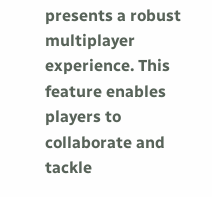presents a robust multiplayer experience. This feature enables players to collaborate and tackle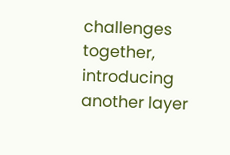challenges together, introducing another layer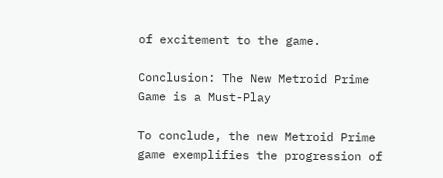of excitement to the game.

Conclusion: The New Metroid Prime Game is a Must-Play

To conclude, the new Metroid Prime game exemplifies the progression of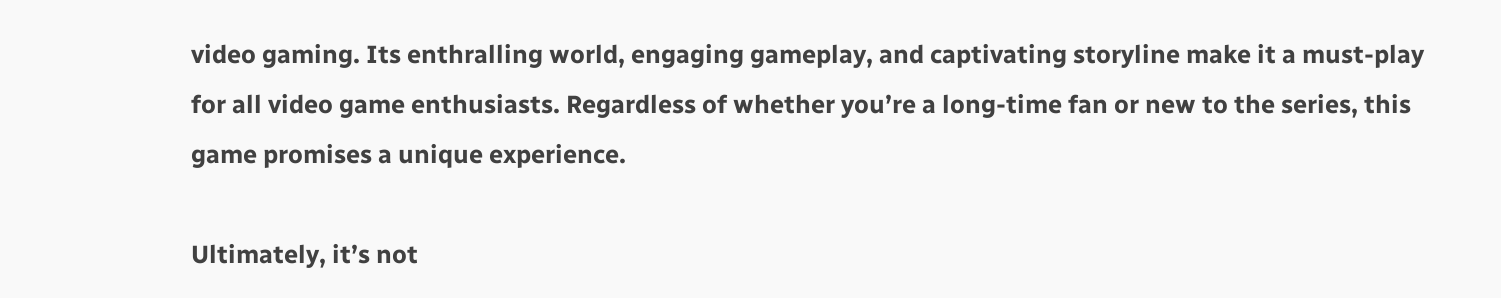video gaming. Its enthralling world, engaging gameplay, and captivating storyline make it a must-play for all video game enthusiasts. Regardless of whether you’re a long-time fan or new to the series, this game promises a unique experience.

Ultimately, it’s not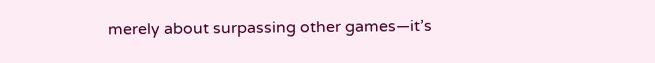merely about surpassing other games—it’s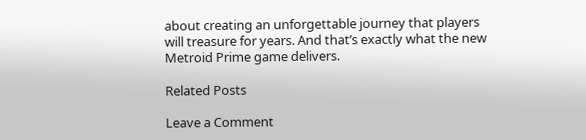about creating an unforgettable journey that players will treasure for years. And that’s exactly what the new Metroid Prime game delivers.

Related Posts

Leave a Comment